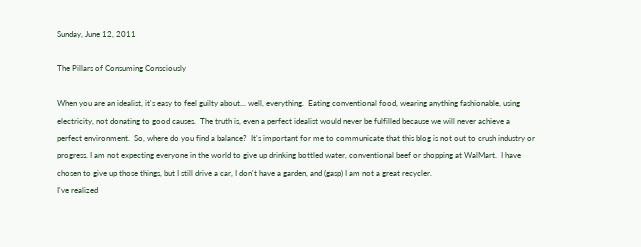Sunday, June 12, 2011

The Pillars of Consuming Consciously

When you are an idealist, it's easy to feel guilty about... well, everything.  Eating conventional food, wearing anything fashionable, using electricity, not donating to good causes.  The truth is, even a perfect idealist would never be fulfilled because we will never achieve a perfect environment.  So, where do you find a balance?  It's important for me to communicate that this blog is not out to crush industry or progress. I am not expecting everyone in the world to give up drinking bottled water, conventional beef or shopping at WalMart.  I have chosen to give up those things, but I still drive a car, I don't have a garden, and (gasp) I am not a great recycler.
I've realized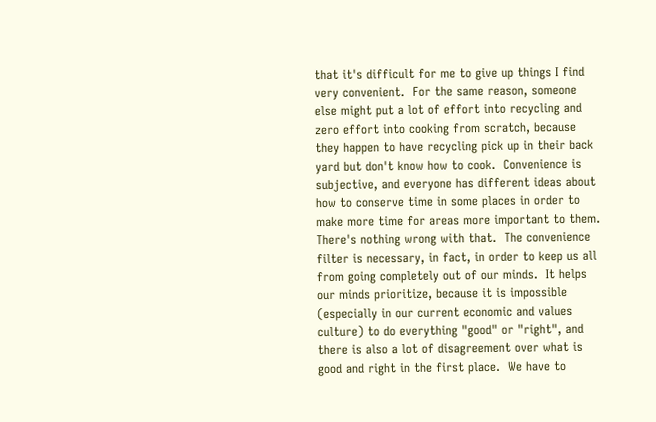that it's difficult for me to give up things I find very convenient.  For the same reason, someone else might put a lot of effort into recycling and zero effort into cooking from scratch, because they happen to have recycling pick up in their back yard but don't know how to cook.  Convenience is subjective, and everyone has different ideas about how to conserve time in some places in order to make more time for areas more important to them.  There's nothing wrong with that.  The convenience filter is necessary, in fact, in order to keep us all from going completely out of our minds.  It helps our minds prioritize, because it is impossible (especially in our current economic and values culture) to do everything "good" or "right", and there is also a lot of disagreement over what is good and right in the first place.  We have to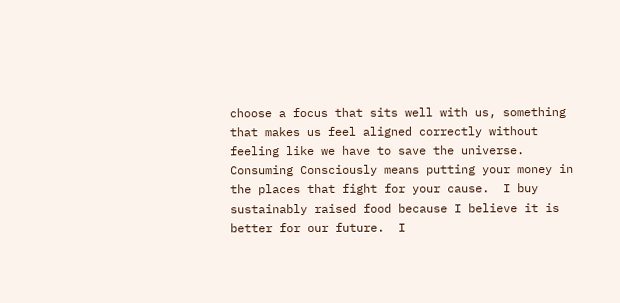choose a focus that sits well with us, something that makes us feel aligned correctly without feeling like we have to save the universe.
Consuming Consciously means putting your money in the places that fight for your cause.  I buy sustainably raised food because I believe it is better for our future.  I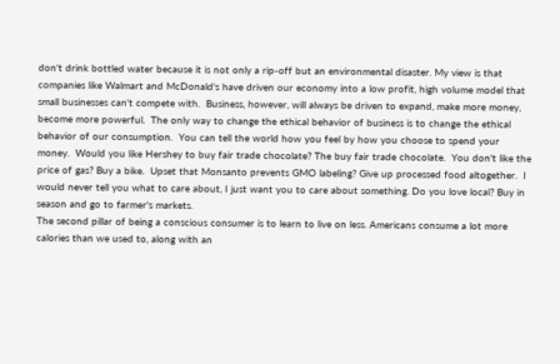don't drink bottled water because it is not only a rip-off but an environmental disaster. My view is that companies like Walmart and McDonald's have driven our economy into a low profit, high volume model that small businesses can't compete with.  Business, however, will always be driven to expand, make more money, become more powerful.  The only way to change the ethical behavior of business is to change the ethical behavior of our consumption.  You can tell the world how you feel by how you choose to spend your money.  Would you like Hershey to buy fair trade chocolate? The buy fair trade chocolate.  You don't like the price of gas? Buy a bike.  Upset that Monsanto prevents GMO labeling? Give up processed food altogether.  I would never tell you what to care about, I just want you to care about something. Do you love local? Buy in season and go to farmer's markets.
The second pillar of being a conscious consumer is to learn to live on less. Americans consume a lot more calories than we used to, along with an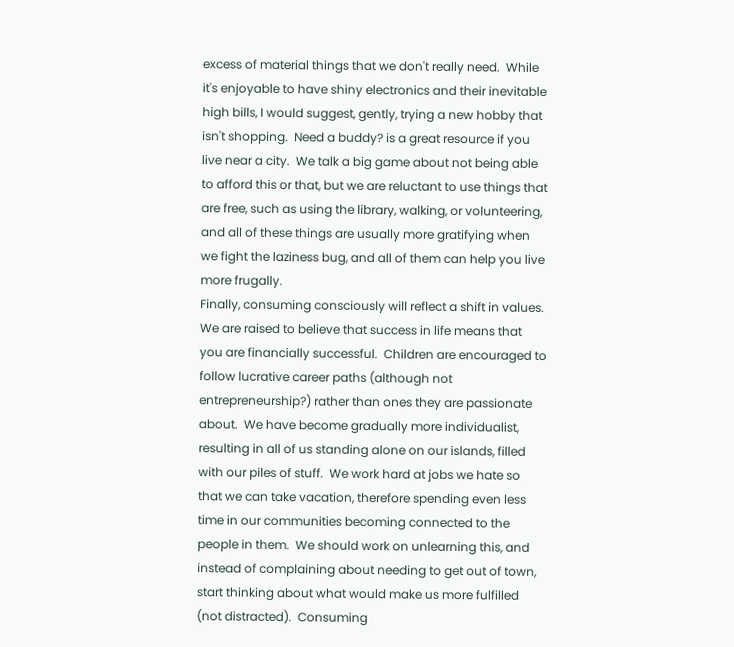excess of material things that we don't really need.  While it's enjoyable to have shiny electronics and their inevitable high bills, I would suggest, gently, trying a new hobby that isn't shopping.  Need a buddy? is a great resource if you live near a city.  We talk a big game about not being able to afford this or that, but we are reluctant to use things that are free, such as using the library, walking, or volunteering, and all of these things are usually more gratifying when we fight the laziness bug, and all of them can help you live more frugally.
Finally, consuming consciously will reflect a shift in values.  We are raised to believe that success in life means that you are financially successful.  Children are encouraged to follow lucrative career paths (although not entrepreneurship?) rather than ones they are passionate about.  We have become gradually more individualist, resulting in all of us standing alone on our islands, filled with our piles of stuff.  We work hard at jobs we hate so that we can take vacation, therefore spending even less time in our communities becoming connected to the people in them.  We should work on unlearning this, and instead of complaining about needing to get out of town, start thinking about what would make us more fulfilled (not distracted).  Consuming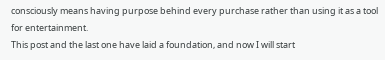consciously means having purpose behind every purchase rather than using it as a tool for entertainment.
This post and the last one have laid a foundation, and now I will start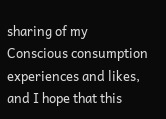sharing of my Conscious consumption experiences and likes, and I hope that this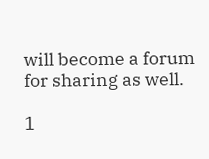will become a forum for sharing as well.

1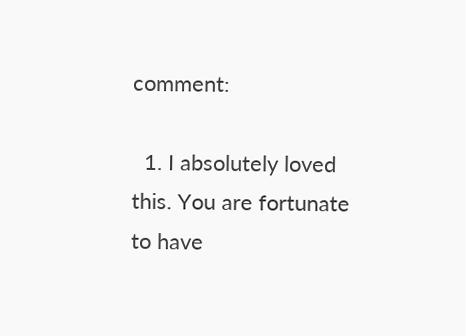comment:

  1. I absolutely loved this. You are fortunate to have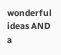wonderful ideas AND a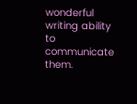wonderful writing ability to communicate them.